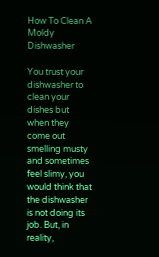How To Clean A Moldy Dishwasher

You trust your dishwasher to clean your dishes but when they come out smelling musty and sometimes feel slimy, you would think that the dishwasher is not doing its job. But, in reality,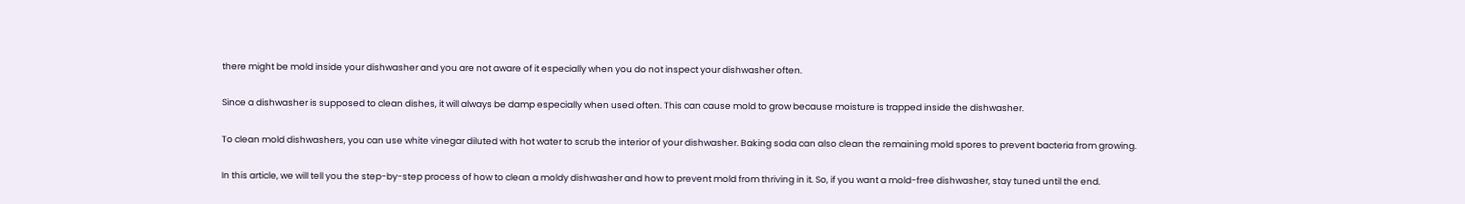there might be mold inside your dishwasher and you are not aware of it especially when you do not inspect your dishwasher often.

Since a dishwasher is supposed to clean dishes, it will always be damp especially when used often. This can cause mold to grow because moisture is trapped inside the dishwasher.

To clean mold dishwashers, you can use white vinegar diluted with hot water to scrub the interior of your dishwasher. Baking soda can also clean the remaining mold spores to prevent bacteria from growing.

In this article, we will tell you the step-by-step process of how to clean a moldy dishwasher and how to prevent mold from thriving in it. So, if you want a mold-free dishwasher, stay tuned until the end.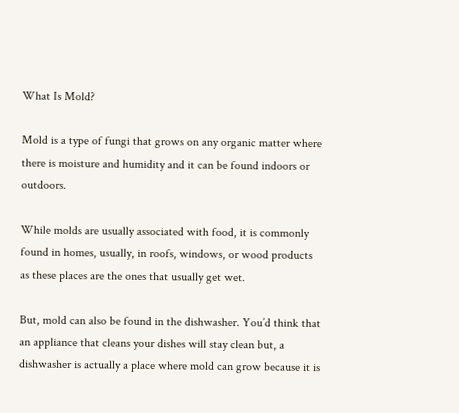What Is Mold?

Mold is a type of fungi that grows on any organic matter where there is moisture and humidity and it can be found indoors or outdoors.

While molds are usually associated with food, it is commonly found in homes, usually, in roofs, windows, or wood products as these places are the ones that usually get wet.

But, mold can also be found in the dishwasher. You’d think that an appliance that cleans your dishes will stay clean but, a dishwasher is actually a place where mold can grow because it is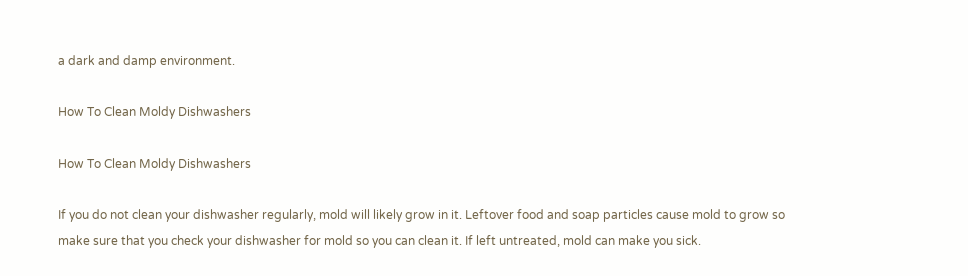a dark and damp environment.

How To Clean Moldy Dishwashers

How To Clean Moldy Dishwashers

If you do not clean your dishwasher regularly, mold will likely grow in it. Leftover food and soap particles cause mold to grow so make sure that you check your dishwasher for mold so you can clean it. If left untreated, mold can make you sick.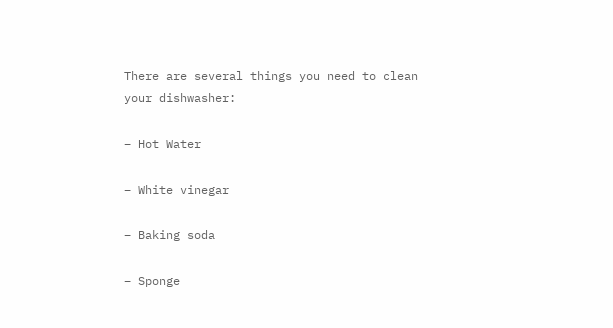There are several things you need to clean your dishwasher:

– Hot Water

– White vinegar

– Baking soda

– Sponge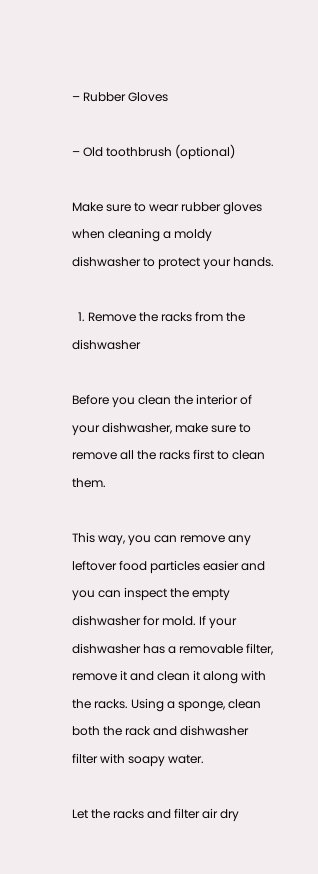– Rubber Gloves

– Old toothbrush (optional)

Make sure to wear rubber gloves when cleaning a moldy dishwasher to protect your hands.

  1. Remove the racks from the dishwasher

Before you clean the interior of your dishwasher, make sure to remove all the racks first to clean them.

This way, you can remove any leftover food particles easier and you can inspect the empty dishwasher for mold. If your dishwasher has a removable filter, remove it and clean it along with the racks. Using a sponge, clean both the rack and dishwasher filter with soapy water.

Let the racks and filter air dry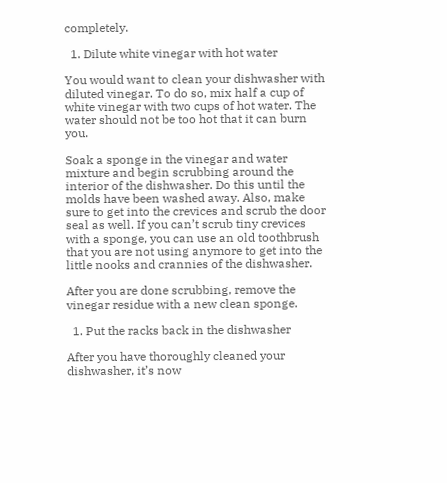completely.

  1. Dilute white vinegar with hot water

You would want to clean your dishwasher with diluted vinegar. To do so, mix half a cup of white vinegar with two cups of hot water. The water should not be too hot that it can burn you.

Soak a sponge in the vinegar and water mixture and begin scrubbing around the interior of the dishwasher. Do this until the molds have been washed away. Also, make sure to get into the crevices and scrub the door seal as well. If you can’t scrub tiny crevices with a sponge, you can use an old toothbrush that you are not using anymore to get into the little nooks and crannies of the dishwasher.

After you are done scrubbing, remove the vinegar residue with a new clean sponge.

  1. Put the racks back in the dishwasher

After you have thoroughly cleaned your dishwasher, it’s now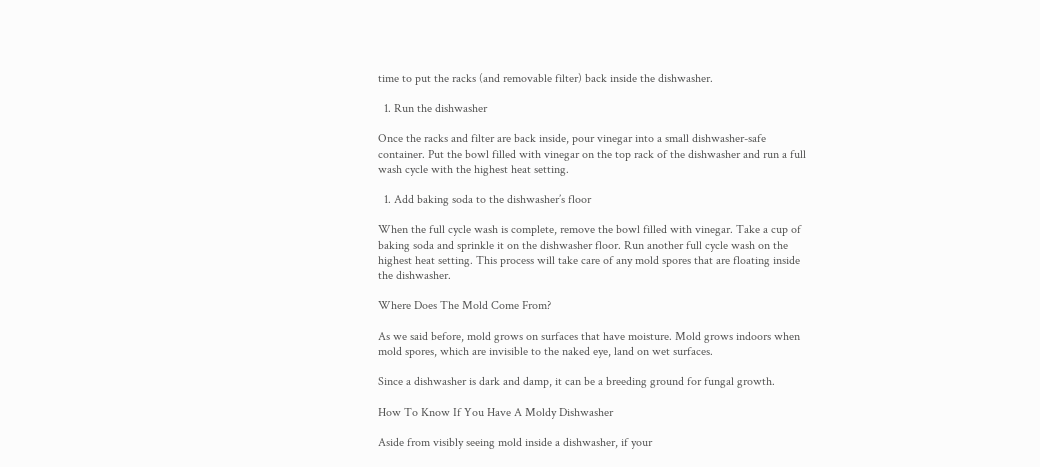time to put the racks (and removable filter) back inside the dishwasher.

  1. Run the dishwasher

Once the racks and filter are back inside, pour vinegar into a small dishwasher-safe container. Put the bowl filled with vinegar on the top rack of the dishwasher and run a full wash cycle with the highest heat setting.

  1. Add baking soda to the dishwasher’s floor

When the full cycle wash is complete, remove the bowl filled with vinegar. Take a cup of baking soda and sprinkle it on the dishwasher floor. Run another full cycle wash on the highest heat setting. This process will take care of any mold spores that are floating inside the dishwasher.

Where Does The Mold Come From?

As we said before, mold grows on surfaces that have moisture. Mold grows indoors when mold spores, which are invisible to the naked eye, land on wet surfaces.

Since a dishwasher is dark and damp, it can be a breeding ground for fungal growth.

How To Know If You Have A Moldy Dishwasher

Aside from visibly seeing mold inside a dishwasher, if your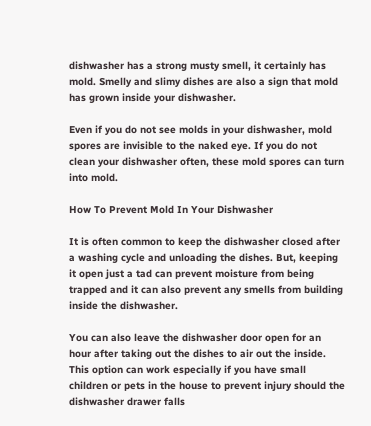dishwasher has a strong musty smell, it certainly has mold. Smelly and slimy dishes are also a sign that mold has grown inside your dishwasher.

Even if you do not see molds in your dishwasher, mold spores are invisible to the naked eye. If you do not clean your dishwasher often, these mold spores can turn into mold.

How To Prevent Mold In Your Dishwasher

It is often common to keep the dishwasher closed after a washing cycle and unloading the dishes. But, keeping it open just a tad can prevent moisture from being trapped and it can also prevent any smells from building inside the dishwasher.

You can also leave the dishwasher door open for an hour after taking out the dishes to air out the inside. This option can work especially if you have small children or pets in the house to prevent injury should the dishwasher drawer falls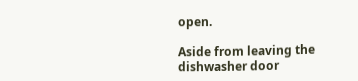open.

Aside from leaving the dishwasher door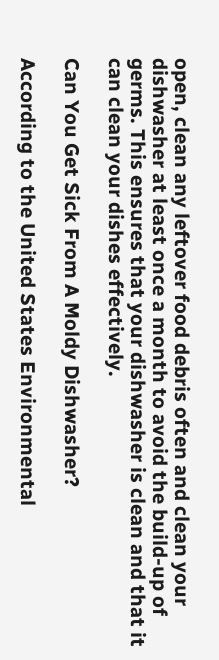open, clean any leftover food debris often and clean your dishwasher at least once a month to avoid the build-up of germs. This ensures that your dishwasher is clean and that it can clean your dishes effectively.

Can You Get Sick From A Moldy Dishwasher?

According to the United States Environmental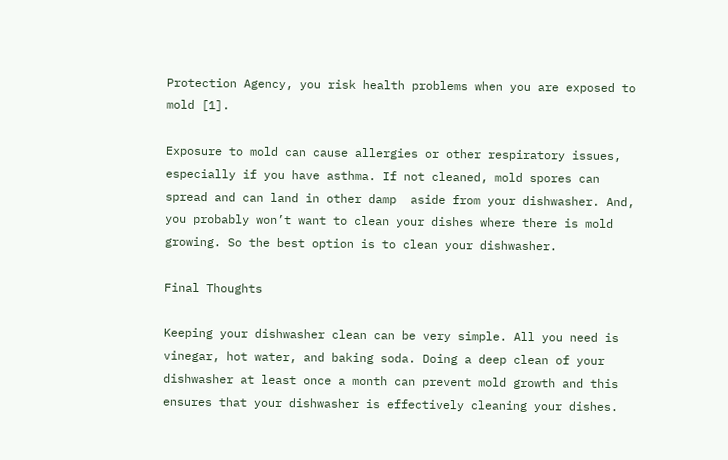Protection Agency, you risk health problems when you are exposed to mold [1].

Exposure to mold can cause allergies or other respiratory issues, especially if you have asthma. If not cleaned, mold spores can spread and can land in other damp  aside from your dishwasher. And, you probably won’t want to clean your dishes where there is mold growing. So the best option is to clean your dishwasher.

Final Thoughts

Keeping your dishwasher clean can be very simple. All you need is vinegar, hot water, and baking soda. Doing a deep clean of your dishwasher at least once a month can prevent mold growth and this ensures that your dishwasher is effectively cleaning your dishes.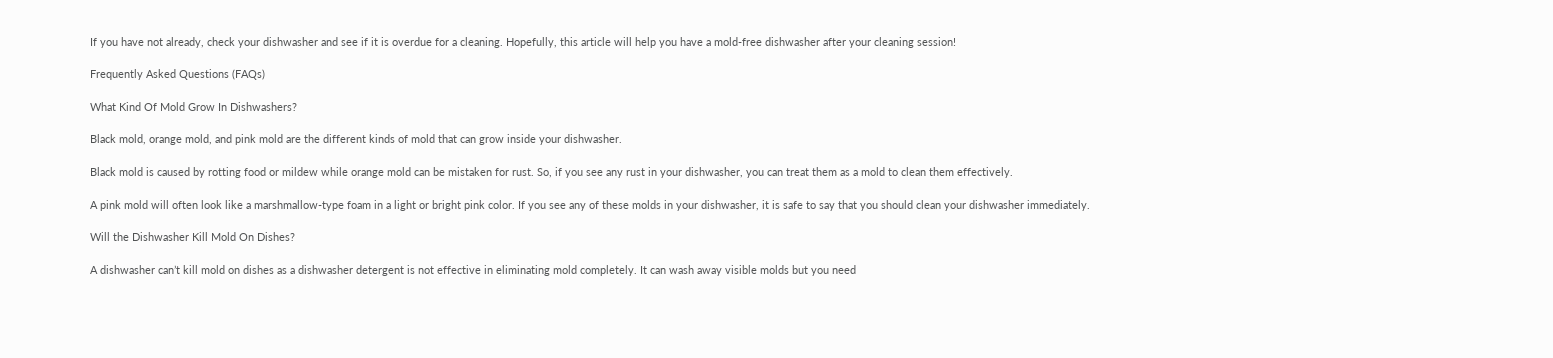If you have not already, check your dishwasher and see if it is overdue for a cleaning. Hopefully, this article will help you have a mold-free dishwasher after your cleaning session!

Frequently Asked Questions (FAQs)

What Kind Of Mold Grow In Dishwashers?

Black mold, orange mold, and pink mold are the different kinds of mold that can grow inside your dishwasher.

Black mold is caused by rotting food or mildew while orange mold can be mistaken for rust. So, if you see any rust in your dishwasher, you can treat them as a mold to clean them effectively.

A pink mold will often look like a marshmallow-type foam in a light or bright pink color. If you see any of these molds in your dishwasher, it is safe to say that you should clean your dishwasher immediately.

Will the Dishwasher Kill Mold On Dishes?

A dishwasher can’t kill mold on dishes as a dishwasher detergent is not effective in eliminating mold completely. It can wash away visible molds but you need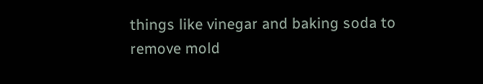things like vinegar and baking soda to remove mold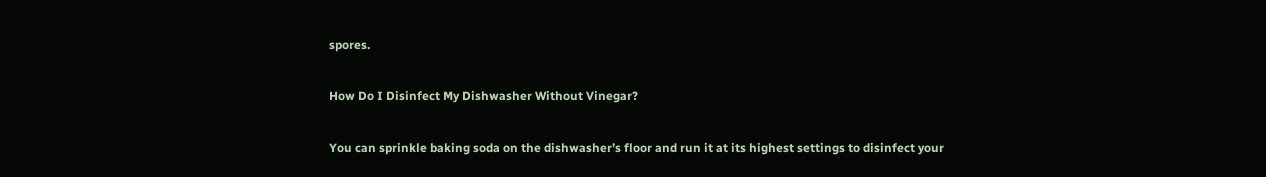spores.

How Do I Disinfect My Dishwasher Without Vinegar?

You can sprinkle baking soda on the dishwasher’s floor and run it at its highest settings to disinfect your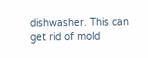dishwasher. This can get rid of mold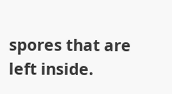spores that are left inside.